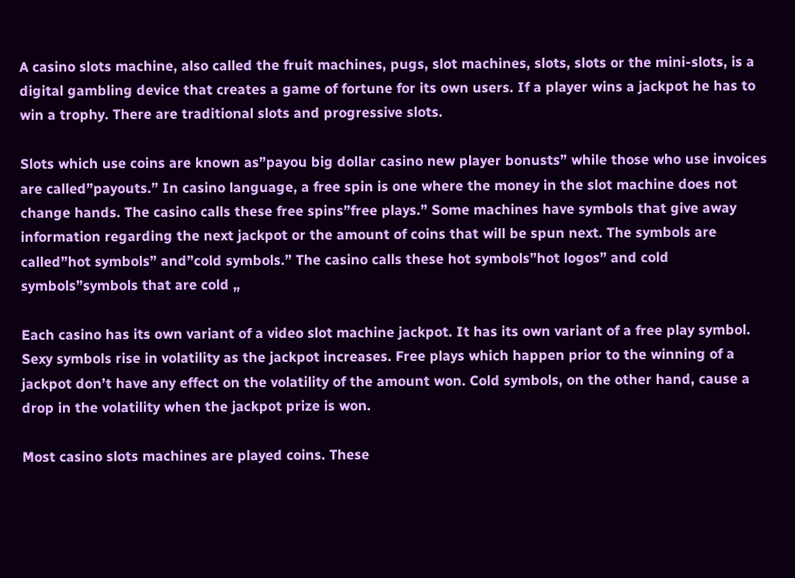A casino slots machine, also called the fruit machines, pugs, slot machines, slots, slots or the mini-slots, is a digital gambling device that creates a game of fortune for its own users. If a player wins a jackpot he has to win a trophy. There are traditional slots and progressive slots.

Slots which use coins are known as”payou big dollar casino new player bonusts” while those who use invoices are called”payouts.” In casino language, a free spin is one where the money in the slot machine does not change hands. The casino calls these free spins”free plays.” Some machines have symbols that give away information regarding the next jackpot or the amount of coins that will be spun next. The symbols are called”hot symbols” and”cold symbols.” The casino calls these hot symbols”hot logos” and cold symbols”symbols that are cold „

Each casino has its own variant of a video slot machine jackpot. It has its own variant of a free play symbol. Sexy symbols rise in volatility as the jackpot increases. Free plays which happen prior to the winning of a jackpot don’t have any effect on the volatility of the amount won. Cold symbols, on the other hand, cause a drop in the volatility when the jackpot prize is won.

Most casino slots machines are played coins. These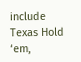include Texas Hold ‘em,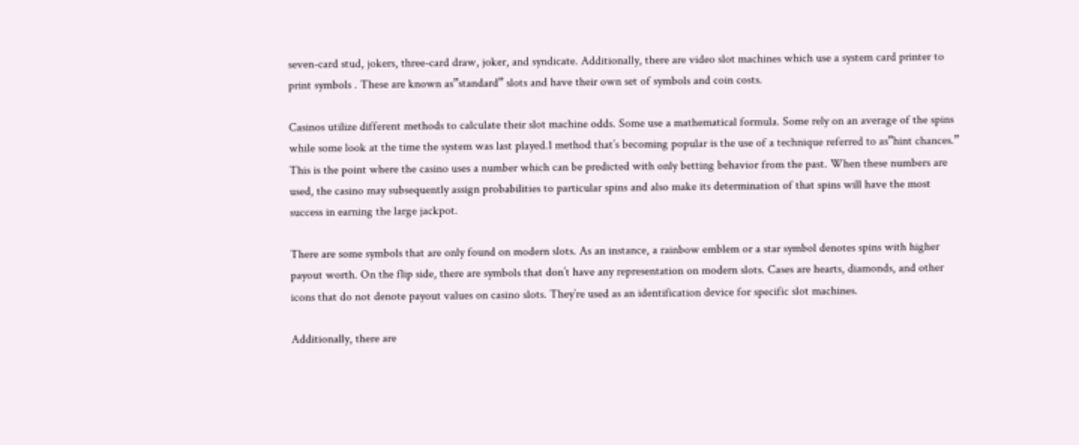seven-card stud, jokers, three-card draw, joker, and syndicate. Additionally, there are video slot machines which use a system card printer to print symbols . These are known as”standard” slots and have their own set of symbols and coin costs.

Casinos utilize different methods to calculate their slot machine odds. Some use a mathematical formula. Some rely on an average of the spins while some look at the time the system was last played.1 method that’s becoming popular is the use of a technique referred to as”hint chances.” This is the point where the casino uses a number which can be predicted with only betting behavior from the past. When these numbers are used, the casino may subsequently assign probabilities to particular spins and also make its determination of that spins will have the most success in earning the large jackpot.

There are some symbols that are only found on modern slots. As an instance, a rainbow emblem or a star symbol denotes spins with higher payout worth. On the flip side, there are symbols that don’t have any representation on modern slots. Cases are hearts, diamonds, and other icons that do not denote payout values on casino slots. They’re used as an identification device for specific slot machines.

Additionally, there are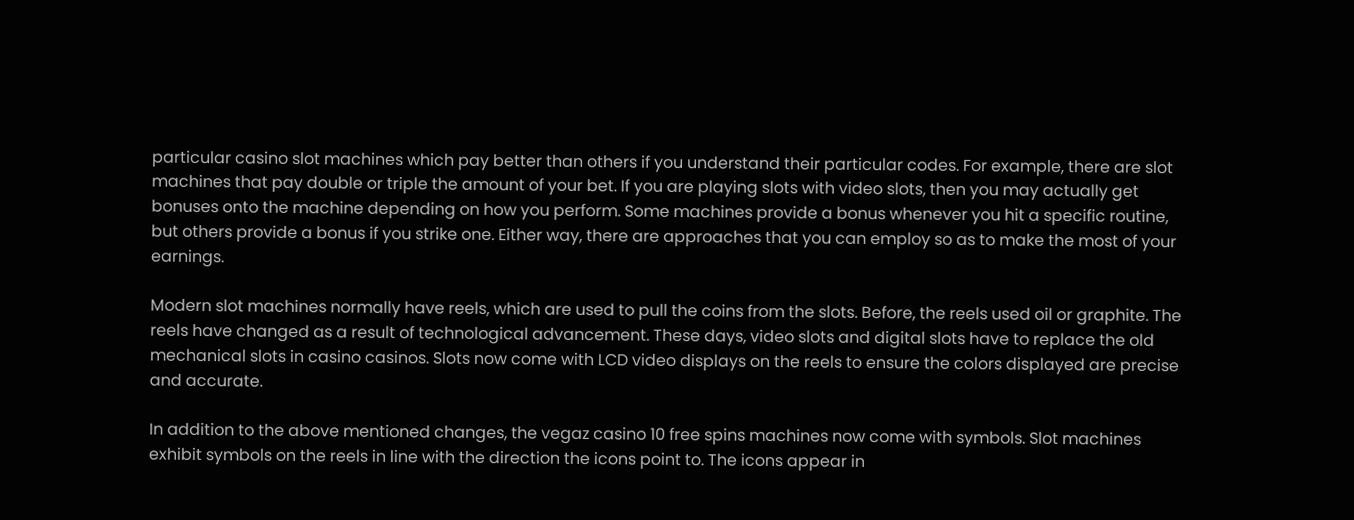particular casino slot machines which pay better than others if you understand their particular codes. For example, there are slot machines that pay double or triple the amount of your bet. If you are playing slots with video slots, then you may actually get bonuses onto the machine depending on how you perform. Some machines provide a bonus whenever you hit a specific routine, but others provide a bonus if you strike one. Either way, there are approaches that you can employ so as to make the most of your earnings.

Modern slot machines normally have reels, which are used to pull the coins from the slots. Before, the reels used oil or graphite. The reels have changed as a result of technological advancement. These days, video slots and digital slots have to replace the old mechanical slots in casino casinos. Slots now come with LCD video displays on the reels to ensure the colors displayed are precise and accurate.

In addition to the above mentioned changes, the vegaz casino 10 free spins machines now come with symbols. Slot machines exhibit symbols on the reels in line with the direction the icons point to. The icons appear in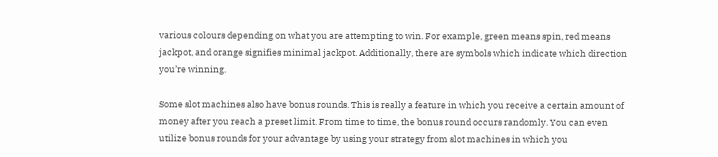various colours depending on what you are attempting to win. For example, green means spin, red means jackpot, and orange signifies minimal jackpot. Additionally, there are symbols which indicate which direction you’re winning.

Some slot machines also have bonus rounds. This is really a feature in which you receive a certain amount of money after you reach a preset limit. From time to time, the bonus round occurs randomly. You can even utilize bonus rounds for your advantage by using your strategy from slot machines in which you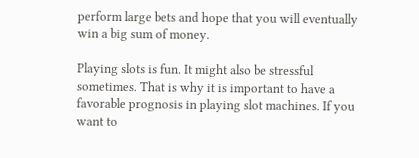perform large bets and hope that you will eventually win a big sum of money.

Playing slots is fun. It might also be stressful sometimes. That is why it is important to have a favorable prognosis in playing slot machines. If you want to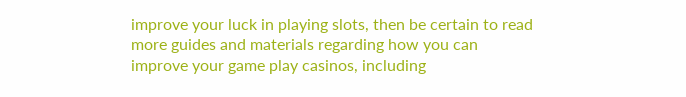improve your luck in playing slots, then be certain to read more guides and materials regarding how you can improve your game play casinos, including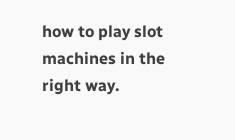how to play slot machines in the right way.